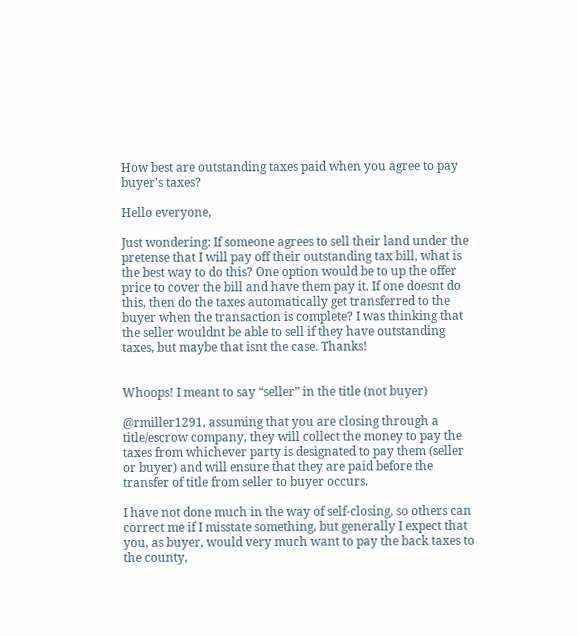How best are outstanding taxes paid when you agree to pay buyer's taxes?

Hello everyone,

Just wondering: If someone agrees to sell their land under the pretense that I will pay off their outstanding tax bill, what is the best way to do this? One option would be to up the offer price to cover the bill and have them pay it. If one doesnt do this, then do the taxes automatically get transferred to the buyer when the transaction is complete? I was thinking that the seller wouldnt be able to sell if they have outstanding taxes, but maybe that isnt the case. Thanks!


Whoops! I meant to say “seller” in the title (not buyer)

@rmiller1291, assuming that you are closing through a title/escrow company, they will collect the money to pay the taxes from whichever party is designated to pay them (seller or buyer) and will ensure that they are paid before the transfer of title from seller to buyer occurs.

I have not done much in the way of self-closing, so others can correct me if I misstate something, but generally I expect that you, as buyer, would very much want to pay the back taxes to the county,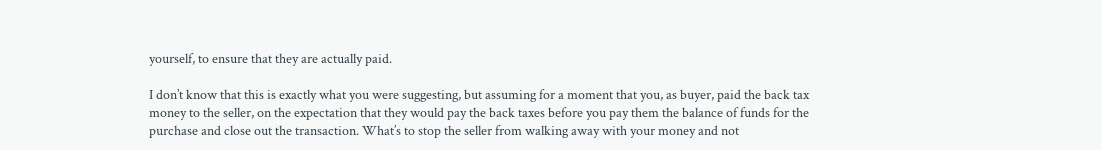yourself, to ensure that they are actually paid.

I don’t know that this is exactly what you were suggesting, but assuming for a moment that you, as buyer, paid the back tax money to the seller, on the expectation that they would pay the back taxes before you pay them the balance of funds for the purchase and close out the transaction. What’s to stop the seller from walking away with your money and not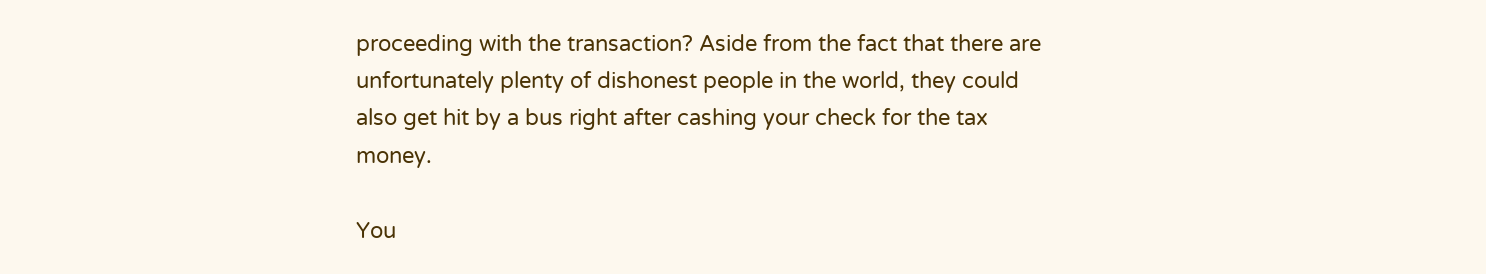proceeding with the transaction? Aside from the fact that there are unfortunately plenty of dishonest people in the world, they could also get hit by a bus right after cashing your check for the tax money.

You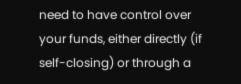need to have control over your funds, either directly (if self-closing) or through a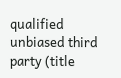qualified unbiased third party (title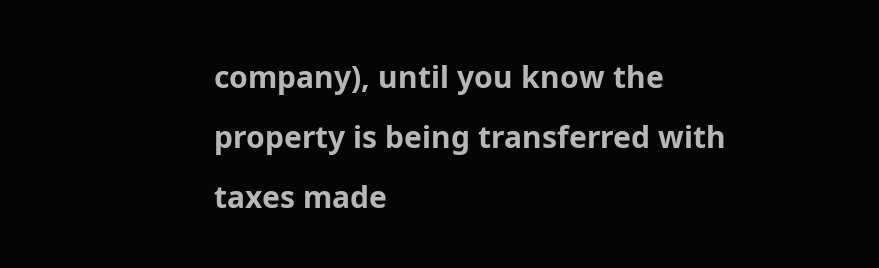company), until you know the property is being transferred with taxes made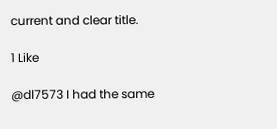current and clear title.

1 Like

@dl7573 I had the same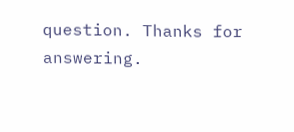question. Thanks for answering.